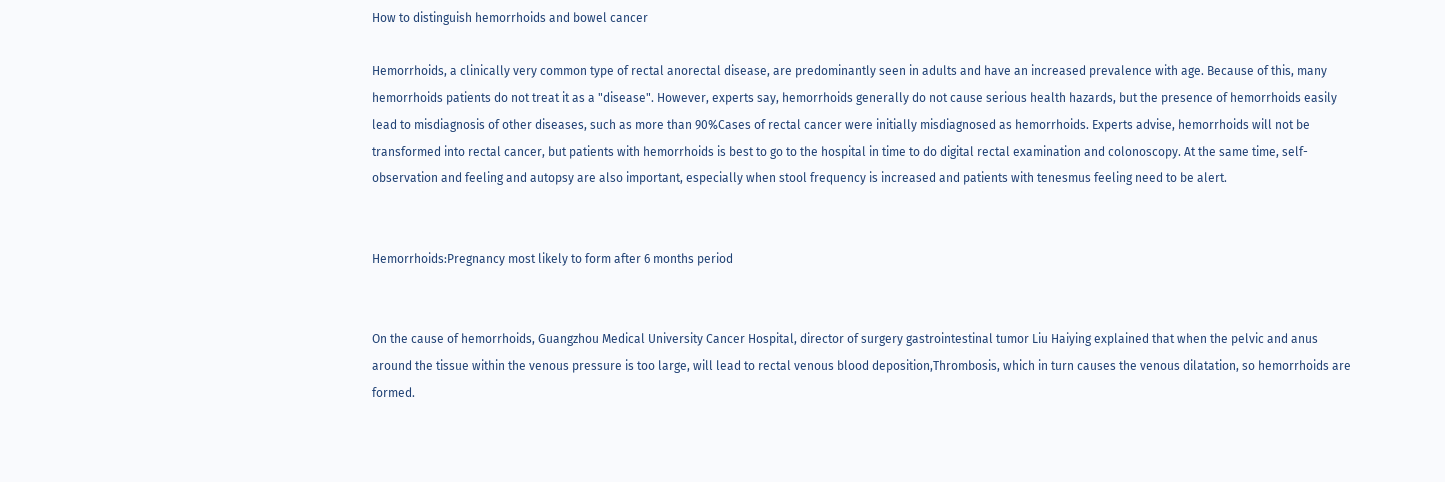How to distinguish hemorrhoids and bowel cancer

Hemorrhoids, a clinically very common type of rectal anorectal disease, are predominantly seen in adults and have an increased prevalence with age. Because of this, many hemorrhoids patients do not treat it as a "disease". However, experts say, hemorrhoids generally do not cause serious health hazards, but the presence of hemorrhoids easily lead to misdiagnosis of other diseases, such as more than 90%Cases of rectal cancer were initially misdiagnosed as hemorrhoids. Experts advise, hemorrhoids will not be transformed into rectal cancer, but patients with hemorrhoids is best to go to the hospital in time to do digital rectal examination and colonoscopy. At the same time, self-observation and feeling and autopsy are also important, especially when stool frequency is increased and patients with tenesmus feeling need to be alert.


Hemorrhoids:Pregnancy most likely to form after 6 months period


On the cause of hemorrhoids, Guangzhou Medical University Cancer Hospital, director of surgery gastrointestinal tumor Liu Haiying explained that when the pelvic and anus around the tissue within the venous pressure is too large, will lead to rectal venous blood deposition,Thrombosis, which in turn causes the venous dilatation, so hemorrhoids are formed.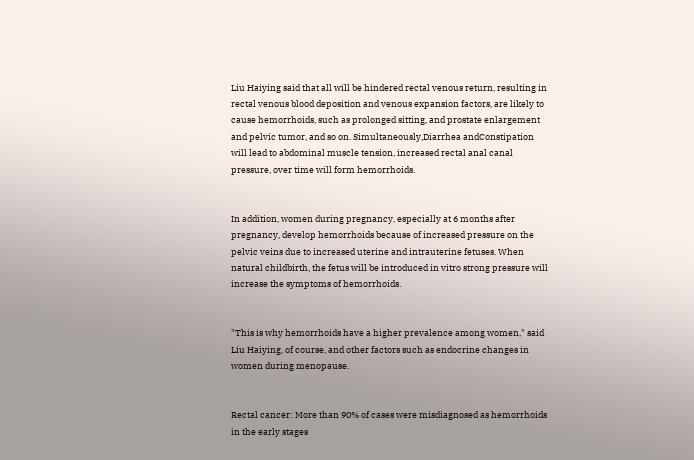Liu Haiying said that all will be hindered rectal venous return, resulting in rectal venous blood deposition and venous expansion factors, are likely to cause hemorrhoids, such as prolonged sitting, and prostate enlargement and pelvic tumor, and so on. Simultaneously,Diarrhea andConstipation will lead to abdominal muscle tension, increased rectal anal canal pressure, over time will form hemorrhoids.


In addition, women during pregnancy, especially at 6 months after pregnancy, develop hemorrhoids because of increased pressure on the pelvic veins due to increased uterine and intrauterine fetuses. When natural childbirth, the fetus will be introduced in vitro strong pressure will increase the symptoms of hemorrhoids.


"This is why hemorrhoids have a higher prevalence among women," said Liu Haiying, of course, and other factors such as endocrine changes in women during menopause.


Rectal cancer: More than 90% of cases were misdiagnosed as hemorrhoids in the early stages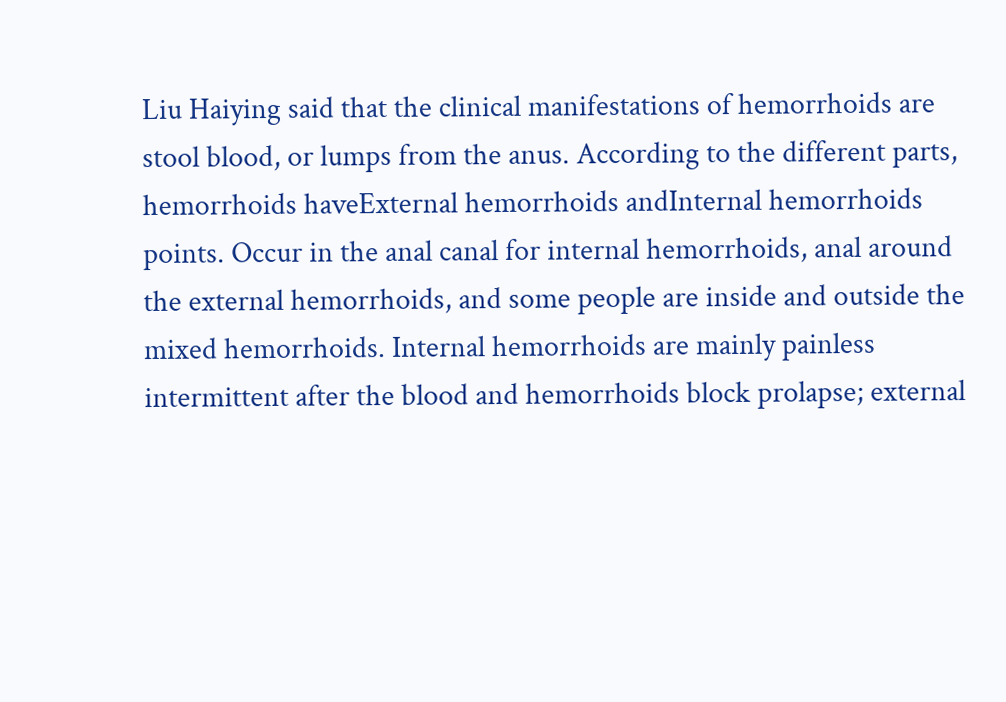Liu Haiying said that the clinical manifestations of hemorrhoids are stool blood, or lumps from the anus. According to the different parts, hemorrhoids haveExternal hemorrhoids andInternal hemorrhoids points. Occur in the anal canal for internal hemorrhoids, anal around the external hemorrhoids, and some people are inside and outside the mixed hemorrhoids. Internal hemorrhoids are mainly painless intermittent after the blood and hemorrhoids block prolapse; external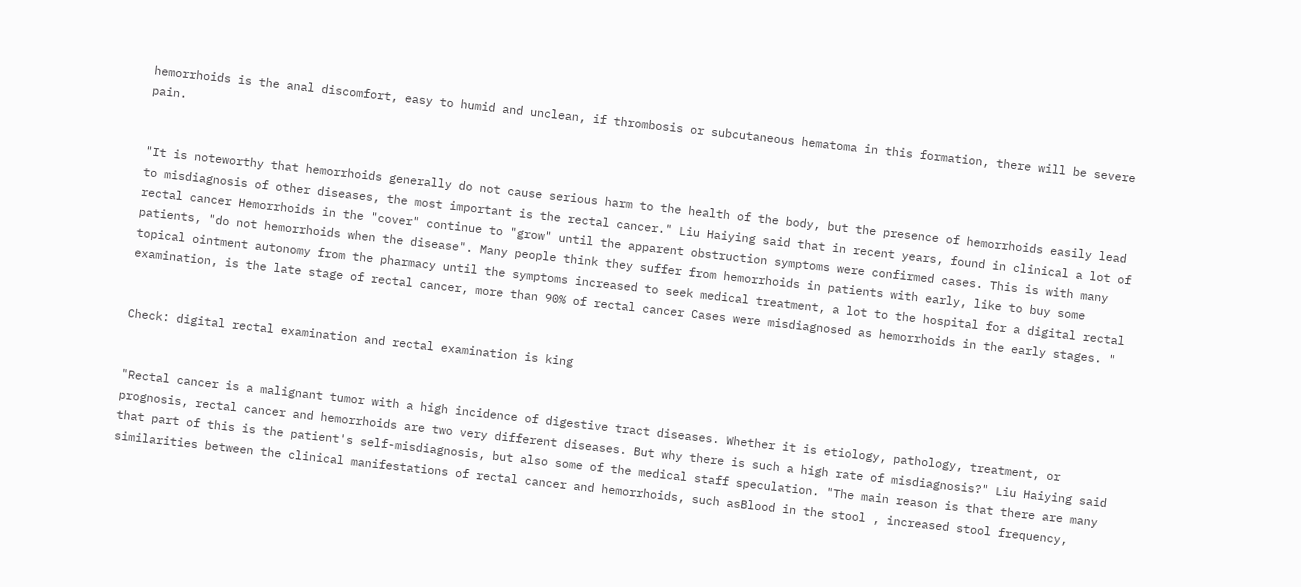hemorrhoids is the anal discomfort, easy to humid and unclean, if thrombosis or subcutaneous hematoma in this formation, there will be severe pain.


"It is noteworthy that hemorrhoids generally do not cause serious harm to the health of the body, but the presence of hemorrhoids easily lead to misdiagnosis of other diseases, the most important is the rectal cancer." Liu Haiying said that in recent years, found in clinical a lot of rectal cancer Hemorrhoids in the "cover" continue to "grow" until the apparent obstruction symptoms were confirmed cases. This is with many patients, "do not hemorrhoids when the disease". Many people think they suffer from hemorrhoids in patients with early, like to buy some topical ointment autonomy from the pharmacy until the symptoms increased to seek medical treatment, a lot to the hospital for a digital rectal examination, is the late stage of rectal cancer, more than 90% of rectal cancer Cases were misdiagnosed as hemorrhoids in the early stages. "


Check: digital rectal examination and rectal examination is king


"Rectal cancer is a malignant tumor with a high incidence of digestive tract diseases. Whether it is etiology, pathology, treatment, or prognosis, rectal cancer and hemorrhoids are two very different diseases. But why there is such a high rate of misdiagnosis?" Liu Haiying said that part of this is the patient's self-misdiagnosis, but also some of the medical staff speculation. "The main reason is that there are many similarities between the clinical manifestations of rectal cancer and hemorrhoids, such asBlood in the stool , increased stool frequency,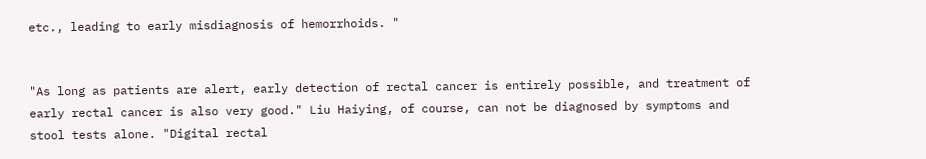etc., leading to early misdiagnosis of hemorrhoids. "


"As long as patients are alert, early detection of rectal cancer is entirely possible, and treatment of early rectal cancer is also very good." Liu Haiying, of course, can not be diagnosed by symptoms and stool tests alone. "Digital rectal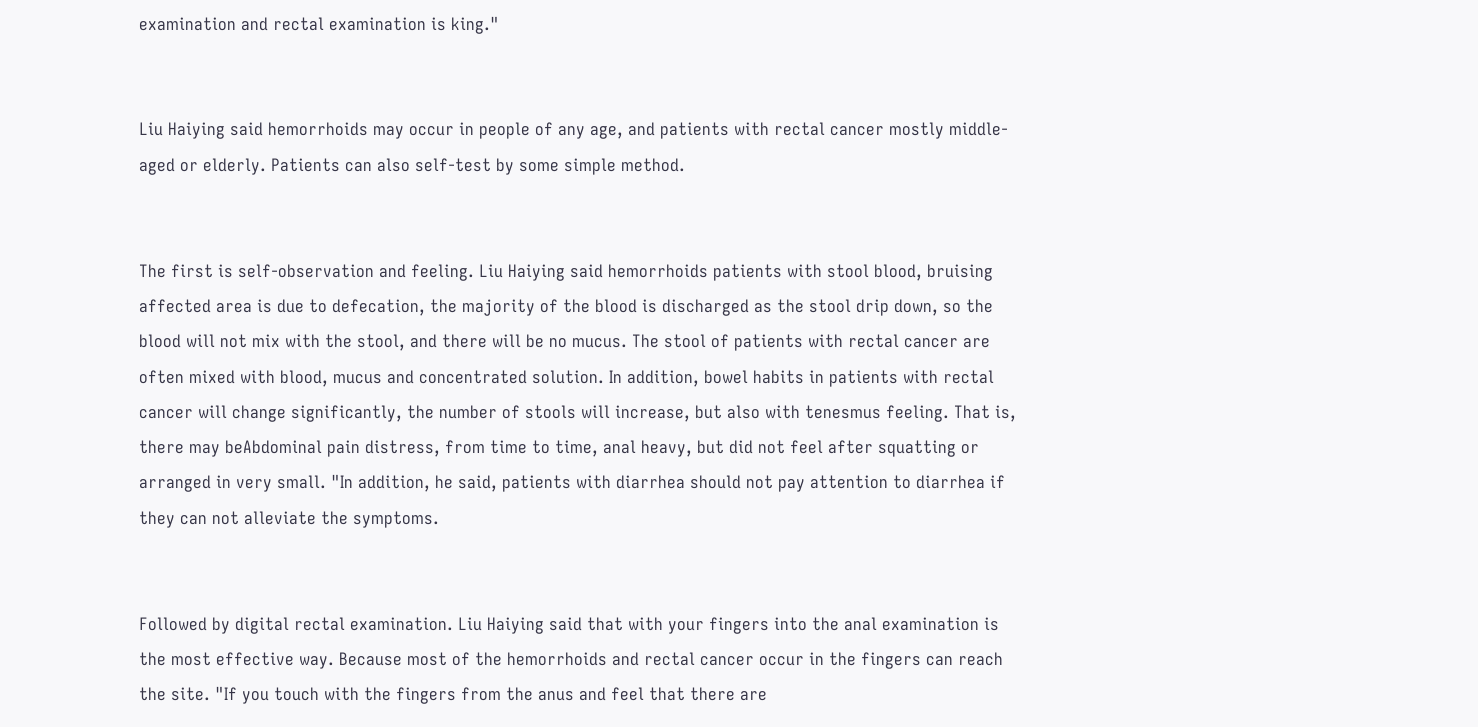examination and rectal examination is king."


Liu Haiying said hemorrhoids may occur in people of any age, and patients with rectal cancer mostly middle-aged or elderly. Patients can also self-test by some simple method.


The first is self-observation and feeling. Liu Haiying said hemorrhoids patients with stool blood, bruising affected area is due to defecation, the majority of the blood is discharged as the stool drip down, so the blood will not mix with the stool, and there will be no mucus. The stool of patients with rectal cancer are often mixed with blood, mucus and concentrated solution. In addition, bowel habits in patients with rectal cancer will change significantly, the number of stools will increase, but also with tenesmus feeling. That is, there may beAbdominal pain distress, from time to time, anal heavy, but did not feel after squatting or arranged in very small. "In addition, he said, patients with diarrhea should not pay attention to diarrhea if they can not alleviate the symptoms.


Followed by digital rectal examination. Liu Haiying said that with your fingers into the anal examination is the most effective way. Because most of the hemorrhoids and rectal cancer occur in the fingers can reach the site. "If you touch with the fingers from the anus and feel that there are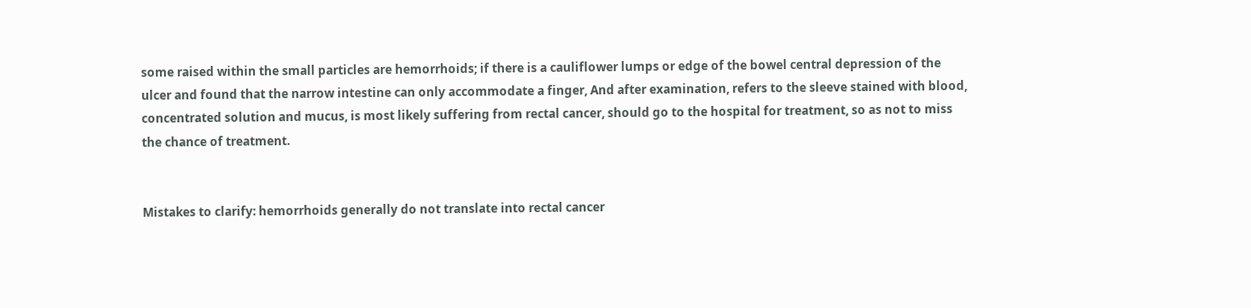some raised within the small particles are hemorrhoids; if there is a cauliflower lumps or edge of the bowel central depression of the ulcer and found that the narrow intestine can only accommodate a finger, And after examination, refers to the sleeve stained with blood, concentrated solution and mucus, is most likely suffering from rectal cancer, should go to the hospital for treatment, so as not to miss the chance of treatment.


Mistakes to clarify: hemorrhoids generally do not translate into rectal cancer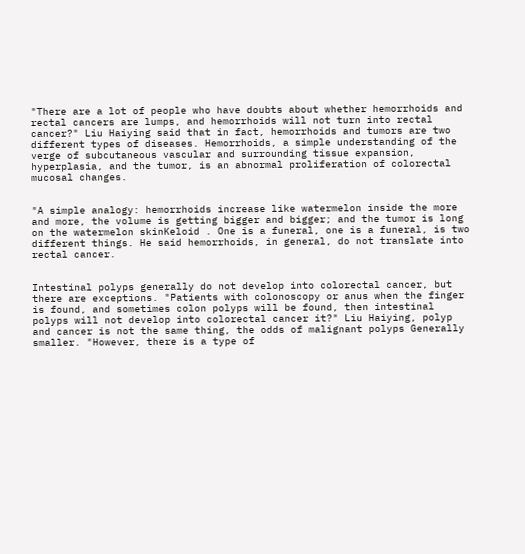"There are a lot of people who have doubts about whether hemorrhoids and rectal cancers are lumps, and hemorrhoids will not turn into rectal cancer?" Liu Haiying said that in fact, hemorrhoids and tumors are two different types of diseases. Hemorrhoids, a simple understanding of the verge of subcutaneous vascular and surrounding tissue expansion, hyperplasia, and the tumor, is an abnormal proliferation of colorectal mucosal changes.


"A simple analogy: hemorrhoids increase like watermelon inside the more and more, the volume is getting bigger and bigger; and the tumor is long on the watermelon skinKeloid . One is a funeral, one is a funeral, is two different things. He said hemorrhoids, in general, do not translate into rectal cancer.


Intestinal polyps generally do not develop into colorectal cancer, but there are exceptions. "Patients with colonoscopy or anus when the finger is found, and sometimes colon polyps will be found, then intestinal polyps will not develop into colorectal cancer it?" Liu Haiying, polyp and cancer is not the same thing, the odds of malignant polyps Generally smaller. "However, there is a type of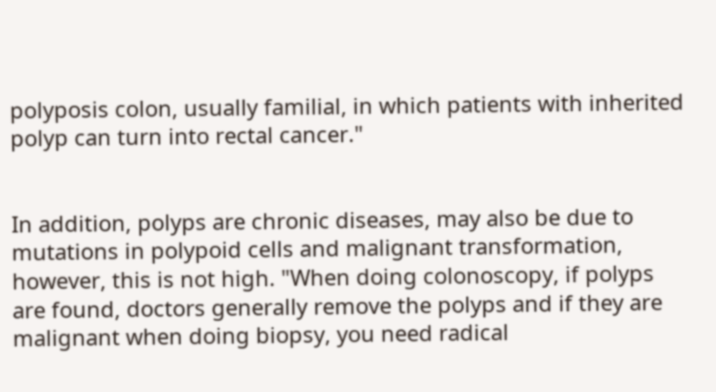polyposis colon, usually familial, in which patients with inherited polyp can turn into rectal cancer."


In addition, polyps are chronic diseases, may also be due to mutations in polypoid cells and malignant transformation, however, this is not high. "When doing colonoscopy, if polyps are found, doctors generally remove the polyps and if they are malignant when doing biopsy, you need radical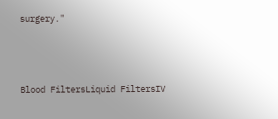surgery."





Blood FiltersLiquid FiltersIV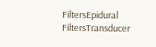FiltersEpidural FiltersTransducer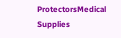ProtectorsMedical Supplies